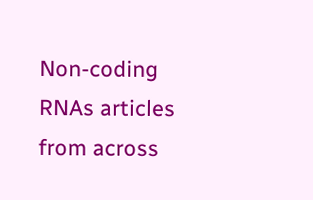Non-coding RNAs articles from across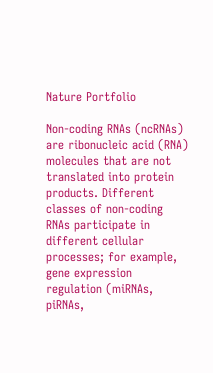Nature Portfolio

Non-coding RNAs (ncRNAs) are ribonucleic acid (RNA) molecules that are not translated into protein products. Different classes of non-coding RNAs participate in different cellular processes; for example, gene expression regulation (miRNAs, piRNAs,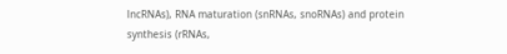lncRNAs), RNA maturation (snRNAs, snoRNAs) and protein synthesis (rRNAs,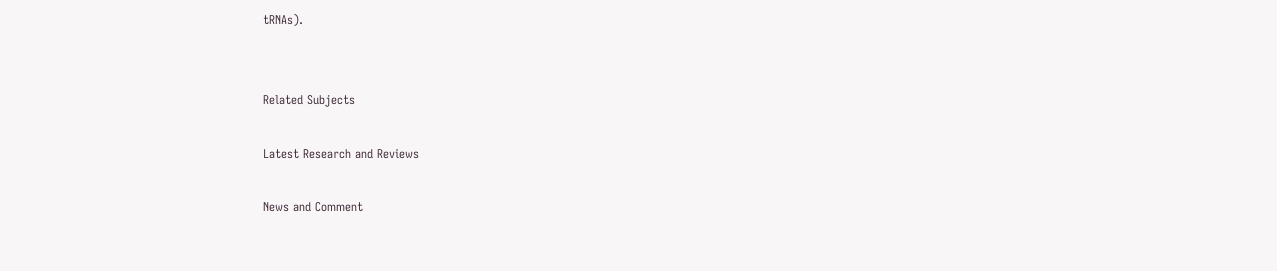tRNAs).


Related Subjects

Latest Research and Reviews

News and Comment